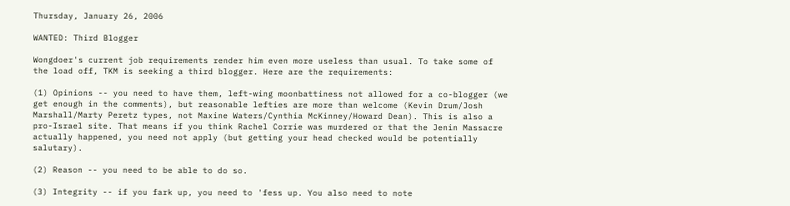Thursday, January 26, 2006

WANTED: Third Blogger

Wongdoer's current job requirements render him even more useless than usual. To take some of the load off, TKM is seeking a third blogger. Here are the requirements:

(1) Opinions -- you need to have them, left-wing moonbattiness not allowed for a co-blogger (we get enough in the comments), but reasonable lefties are more than welcome (Kevin Drum/Josh Marshall/Marty Peretz types, not Maxine Waters/Cynthia McKinney/Howard Dean). This is also a pro-Israel site. That means if you think Rachel Corrie was murdered or that the Jenin Massacre actually happened, you need not apply (but getting your head checked would be potentially salutary).

(2) Reason -- you need to be able to do so.

(3) Integrity -- if you fark up, you need to 'fess up. You also need to note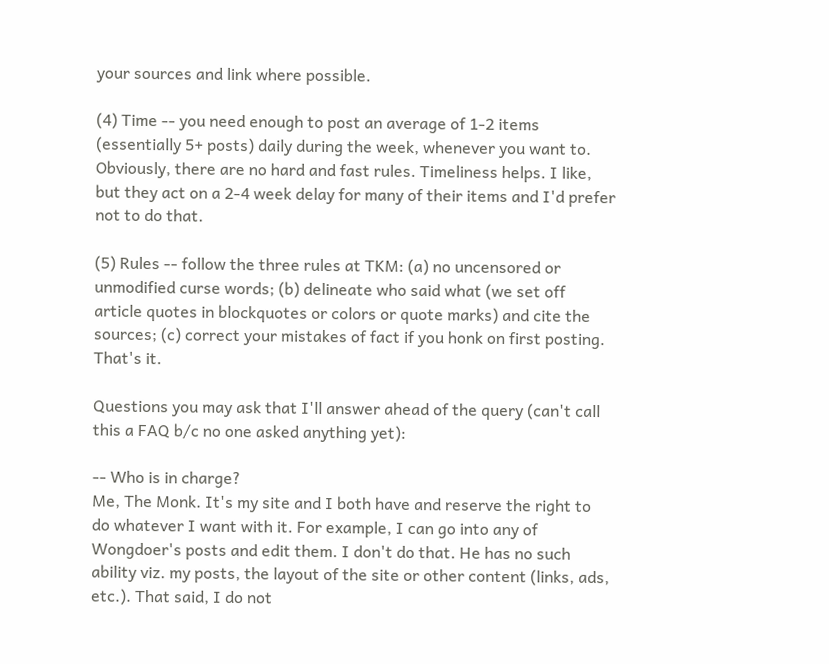your sources and link where possible.

(4) Time -- you need enough to post an average of 1-2 items (essentially 5+ posts) daily during the week, whenever you want to. Obviously, there are no hard and fast rules. Timeliness helps. I like, but they act on a 2-4 week delay for many of their items and I'd prefer not to do that.

(5) Rules -- follow the three rules at TKM: (a) no uncensored or unmodified curse words; (b) delineate who said what (we set off article quotes in blockquotes or colors or quote marks) and cite the sources; (c) correct your mistakes of fact if you honk on first posting. That's it.

Questions you may ask that I'll answer ahead of the query (can't call this a FAQ b/c no one asked anything yet):

-- Who is in charge?
Me, The Monk. It's my site and I both have and reserve the right to do whatever I want with it. For example, I can go into any of Wongdoer's posts and edit them. I don't do that. He has no such ability viz. my posts, the layout of the site or other content (links, ads, etc.). That said, I do not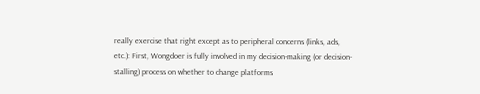really exercise that right except as to peripheral concerns (links, ads, etc.): First, Wongdoer is fully involved in my decision-making (or decision-stalling) process on whether to change platforms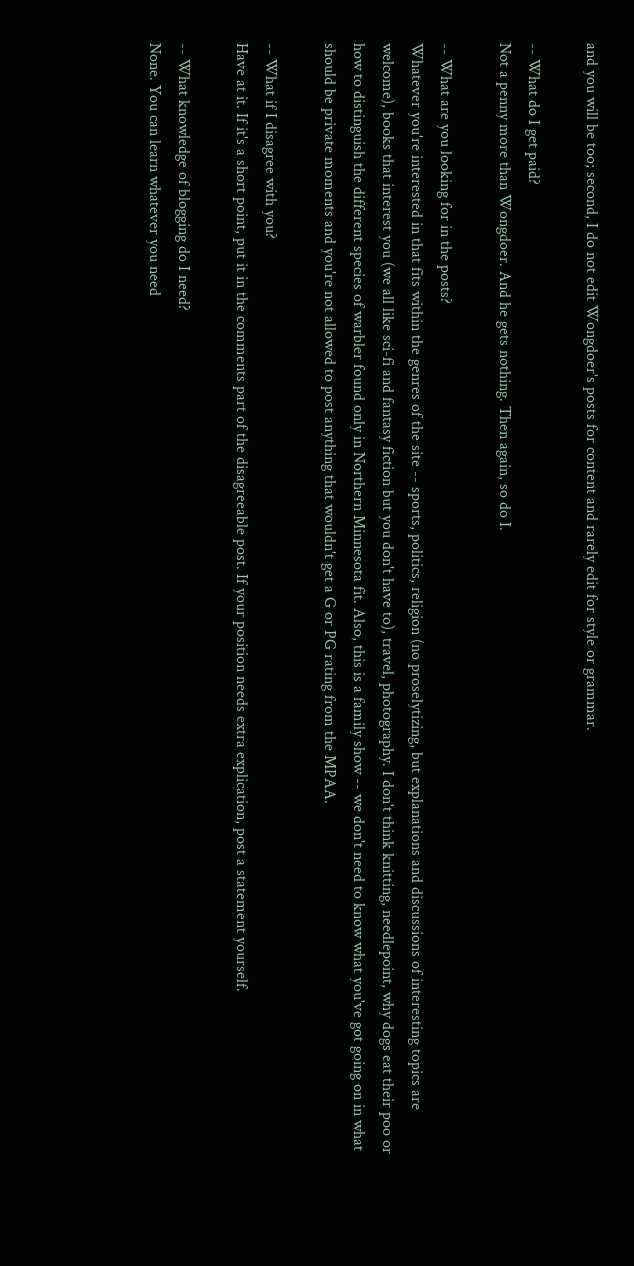and you will be too; second, I do not edit Wongdoer's posts for content and rarely edit for style or grammar.

-- What do I get paid?
Not a penny more than Wongdoer. And he gets nothing. Then again, so do I.

-- What are you looking for in the posts?
Whatever you're interested in that fits within the genres of the site -- sports, politics, religion (no proselytizing, but explanations and discussions of interesting topics are welcome), books that interest you (we all like sci-fi and fantasy fiction but you don't have to), travel, photography. I don't think knitting, needlepoint, why dogs eat their poo or how to distinguish the different species of warbler found only in Northern Minnesota fit. Also, this is a family show -- we don't need to know what you've got going on in what should be private moments and you're not allowed to post anything that wouldn't get a G or PG rating from the MPAA.

-- What if I disagree with you?
Have at it. If it's a short point, put it in the comments part of the disagreeable post. If your position needs extra explication, post a statement yourself.

-- What knowledge of blogging do I need?
None. You can learn whatever you need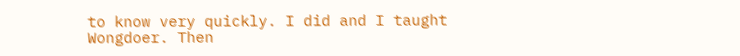to know very quickly. I did and I taught Wongdoer. Then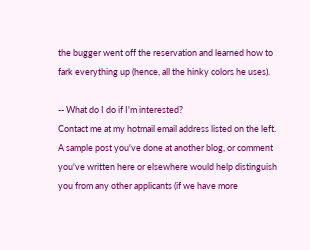the bugger went off the reservation and learned how to fark everything up (hence, all the hinky colors he uses).

-- What do I do if I'm interested?
Contact me at my hotmail email address listed on the left. A sample post you've done at another blog, or comment you've written here or elsewhere would help distinguish you from any other applicants (if we have more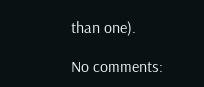than one).

No comments: